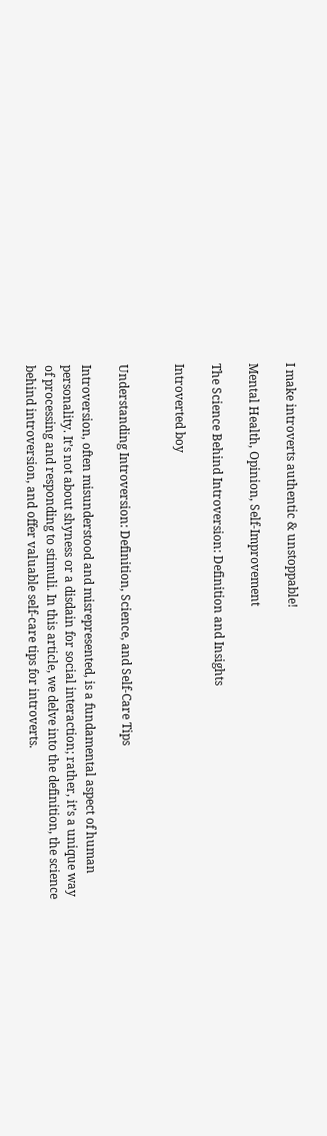I make introverts authentic & unstoppable!

Mental Health, Opinion, Self-Improvement

The Science Behind Introversion: Definition and Insights

Introverted boy


Understanding Introversion: Definition, Science, and Self-Care Tips

Introversion, often misunderstood and misrepresented, is a fundamental aspect of human personality. It’s not about shyness or a disdain for social interaction; rather, it’s a unique way of processing and responding to stimuli. In this article, we delve into the definition, the science behind introversion, and offer valuable self-care tips for introverts.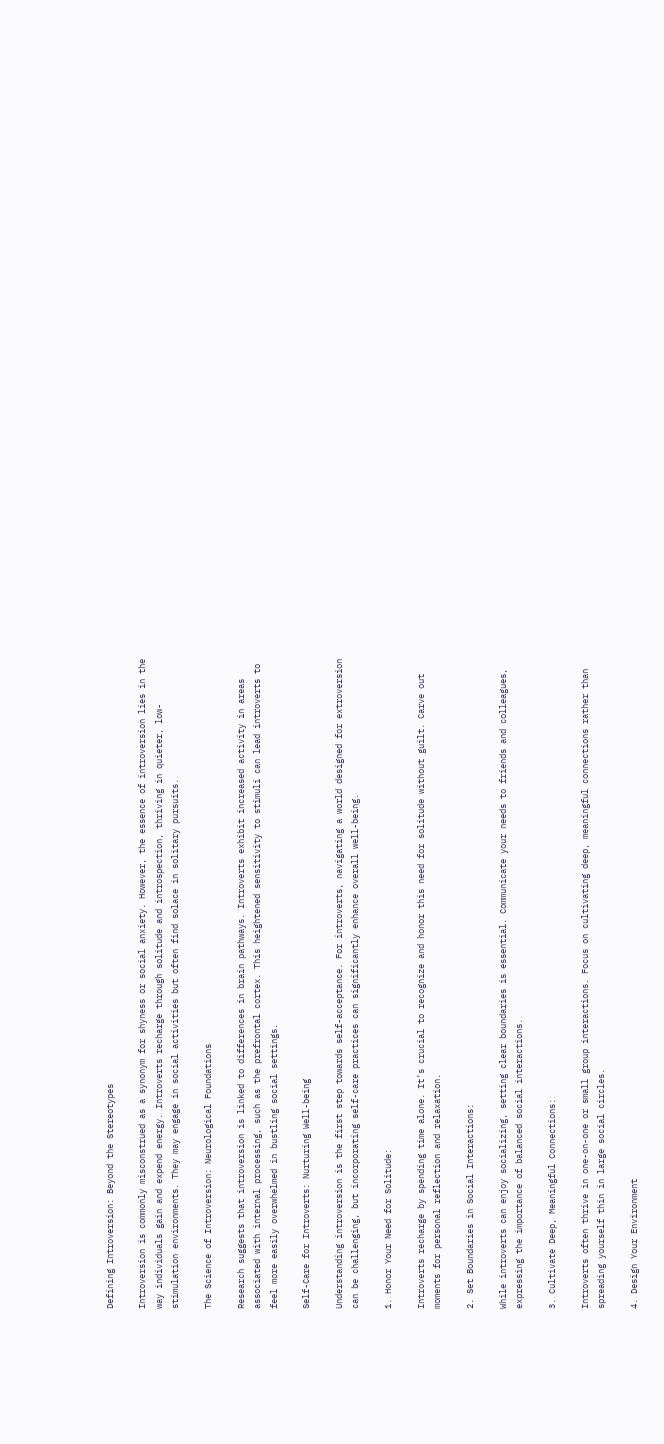Defining Introversion: Beyond the Stereotypes

Introversion is commonly misconstrued as a synonym for shyness or social anxiety. However, the essence of introversion lies in the way individuals gain and expend energy. Introverts recharge through solitude and introspection, thriving in quieter, low-stimulation environments. They may engage in social activities but often find solace in solitary pursuits.

The Science of Introversion: Neurological Foundations

Research suggests that introversion is linked to differences in brain pathways. Introverts exhibit increased activity in areas associated with internal processing, such as the prefrontal cortex. This heightened sensitivity to stimuli can lead introverts to feel more easily overwhelmed in bustling social settings.

Self-Care for Introverts: Nurturing Well-being

Understanding introversion is the first step towards self-acceptance. For introverts, navigating a world designed for extroversion can be challenging, but incorporating self-care practices can significantly enhance overall well-being.

1. Honor Your Need for Solitude:

Introverts recharge by spending time alone. It’s crucial to recognize and honor this need for solitude without guilt. Carve out moments for personal reflection and relaxation.

2. Set Boundaries in Social Interactions:

While introverts can enjoy socializing, setting clear boundaries is essential. Communicate your needs to friends and colleagues, expressing the importance of balanced social interactions.

3. Cultivate Deep, Meaningful Connections:

Introverts often thrive in one-on-one or small group interactions. Focus on cultivating deep, meaningful connections rather than spreading yourself thin in large social circles.

4. Design Your Environment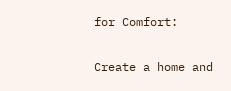for Comfort:

Create a home and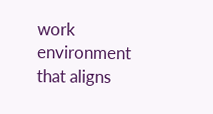work environment that aligns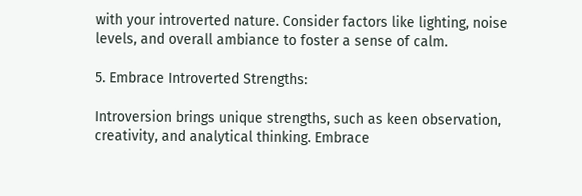with your introverted nature. Consider factors like lighting, noise levels, and overall ambiance to foster a sense of calm.

5. Embrace Introverted Strengths:

Introversion brings unique strengths, such as keen observation, creativity, and analytical thinking. Embrace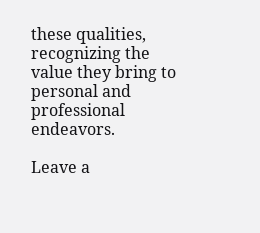these qualities, recognizing the value they bring to personal and professional endeavors.

Leave a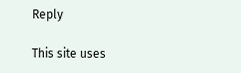Reply

This site uses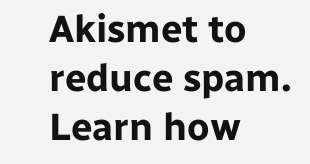Akismet to reduce spam. Learn how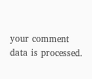your comment data is processed.